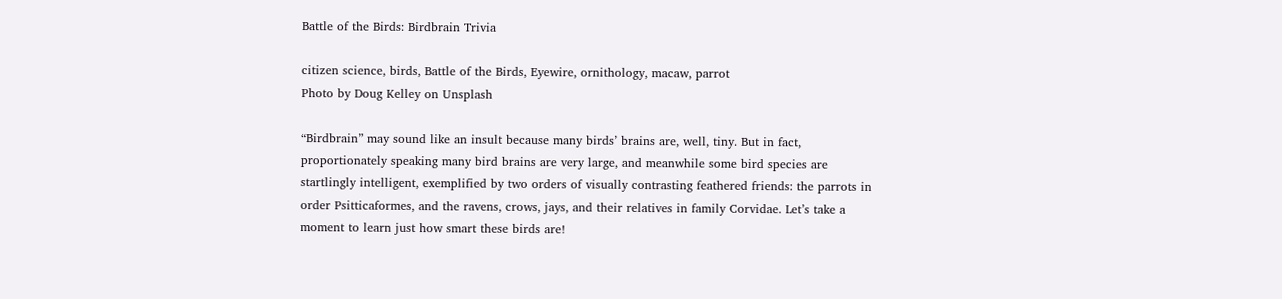Battle of the Birds: Birdbrain Trivia

citizen science, birds, Battle of the Birds, Eyewire, ornithology, macaw, parrot
Photo by Doug Kelley on Unsplash

“Birdbrain” may sound like an insult because many birds’ brains are, well, tiny. But in fact, proportionately speaking many bird brains are very large, and meanwhile some bird species are startlingly intelligent, exemplified by two orders of visually contrasting feathered friends: the parrots in order Psitticaformes, and the ravens, crows, jays, and their relatives in family Corvidae. Let’s take a moment to learn just how smart these birds are!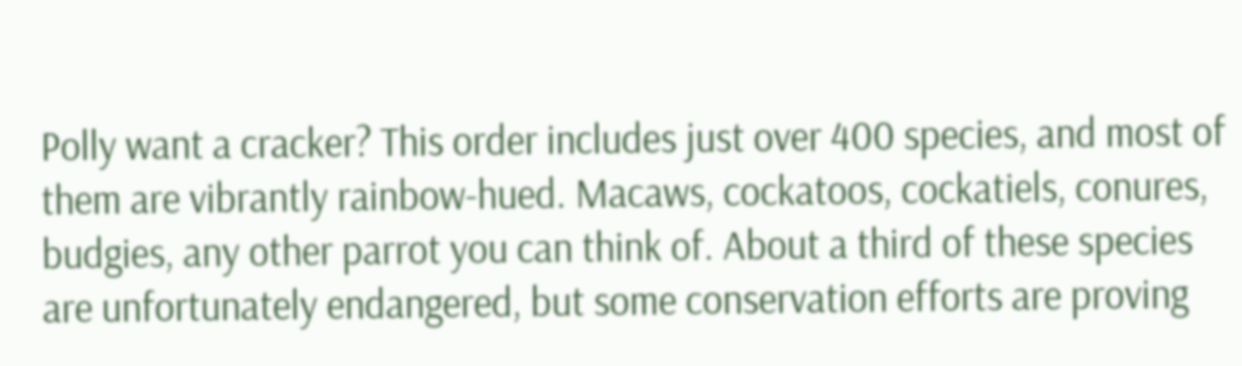Polly want a cracker? This order includes just over 400 species, and most of them are vibrantly rainbow-hued. Macaws, cockatoos, cockatiels, conures, budgies, any other parrot you can think of. About a third of these species are unfortunately endangered, but some conservation efforts are proving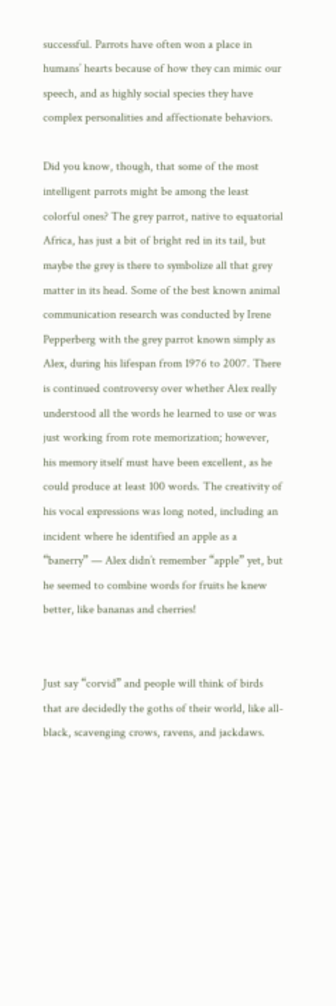successful. Parrots have often won a place in humans’ hearts because of how they can mimic our speech, and as highly social species they have complex personalities and affectionate behaviors.

Did you know, though, that some of the most intelligent parrots might be among the least colorful ones? The grey parrot, native to equatorial Africa, has just a bit of bright red in its tail, but maybe the grey is there to symbolize all that grey matter in its head. Some of the best known animal communication research was conducted by Irene Pepperberg with the grey parrot known simply as Alex, during his lifespan from 1976 to 2007. There is continued controversy over whether Alex really understood all the words he learned to use or was just working from rote memorization; however, his memory itself must have been excellent, as he could produce at least 100 words. The creativity of his vocal expressions was long noted, including an incident where he identified an apple as a “banerry” — Alex didn’t remember “apple” yet, but he seemed to combine words for fruits he knew better, like bananas and cherries!


Just say “corvid” and people will think of birds that are decidedly the goths of their world, like all-black, scavenging crows, ravens, and jackdaws.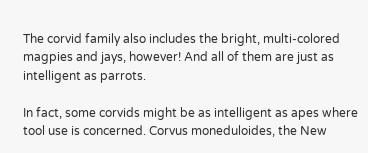The corvid family also includes the bright, multi-colored magpies and jays, however! And all of them are just as intelligent as parrots.

In fact, some corvids might be as intelligent as apes where tool use is concerned. Corvus moneduloides, the New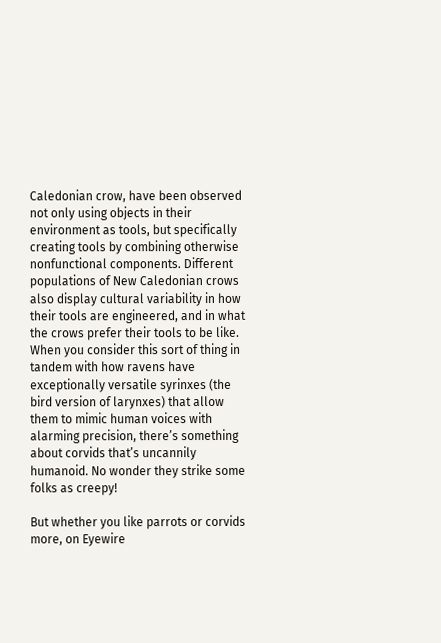Caledonian crow, have been observed not only using objects in their environment as tools, but specifically creating tools by combining otherwise nonfunctional components. Different populations of New Caledonian crows also display cultural variability in how their tools are engineered, and in what the crows prefer their tools to be like. When you consider this sort of thing in tandem with how ravens have exceptionally versatile syrinxes (the bird version of larynxes) that allow them to mimic human voices with alarming precision, there’s something about corvids that’s uncannily humanoid. No wonder they strike some folks as creepy!

But whether you like parrots or corvids more, on Eyewire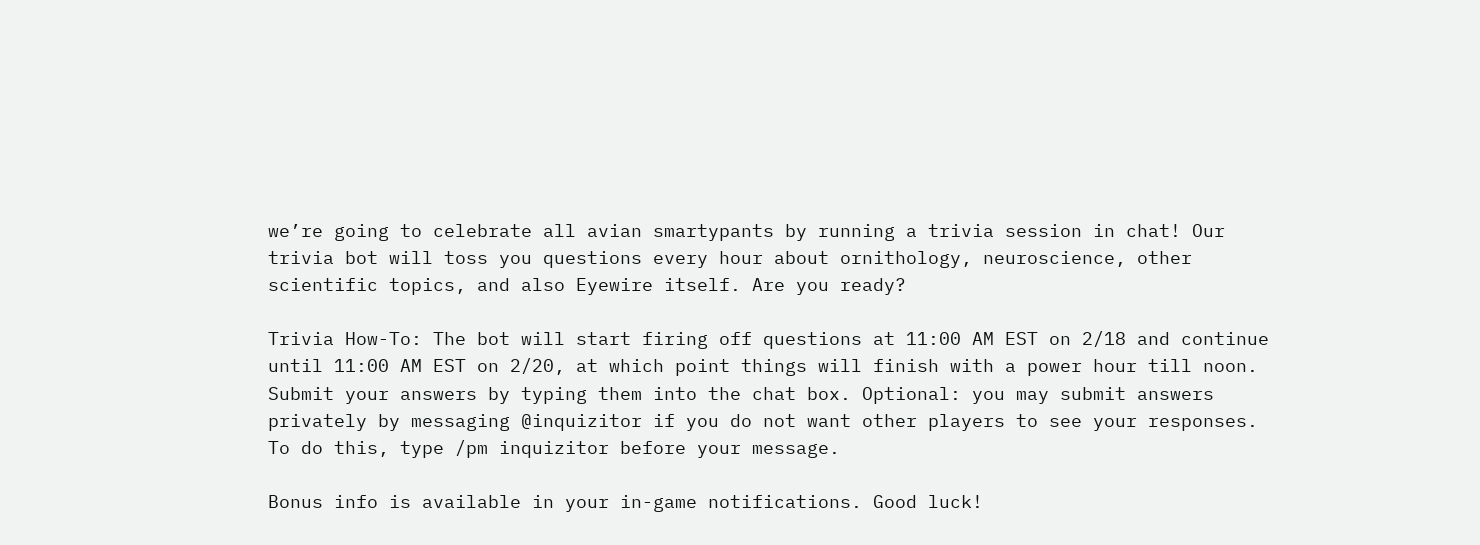we’re going to celebrate all avian smartypants by running a trivia session in chat! Our trivia bot will toss you questions every hour about ornithology, neuroscience, other scientific topics, and also Eyewire itself. Are you ready?

Trivia How-To: The bot will start firing off questions at 11:00 AM EST on 2/18 and continue until 11:00 AM EST on 2/20, at which point things will finish with a power hour till noon. Submit your answers by typing them into the chat box. Optional: you may submit answers privately by messaging @inquizitor if you do not want other players to see your responses. To do this, type /pm inquizitor before your message.

Bonus info is available in your in-game notifications. Good luck!